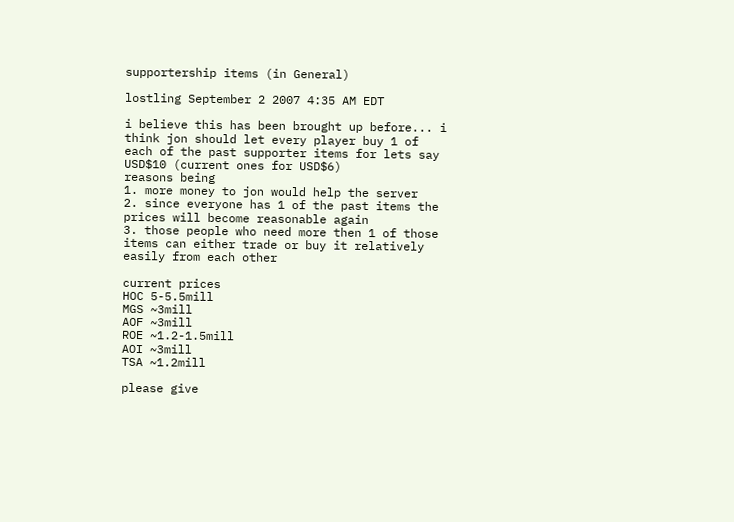supportership items (in General)

lostling September 2 2007 4:35 AM EDT

i believe this has been brought up before... i think jon should let every player buy 1 of each of the past supporter items for lets say USD$10 (current ones for USD$6)
reasons being
1. more money to jon would help the server
2. since everyone has 1 of the past items the prices will become reasonable again
3. those people who need more then 1 of those items can either trade or buy it relatively easily from each other

current prices
HOC 5-5.5mill
MGS ~3mill
AOF ~3mill
ROE ~1.2-1.5mill
AOI ~3mill
TSA ~1.2mill

please give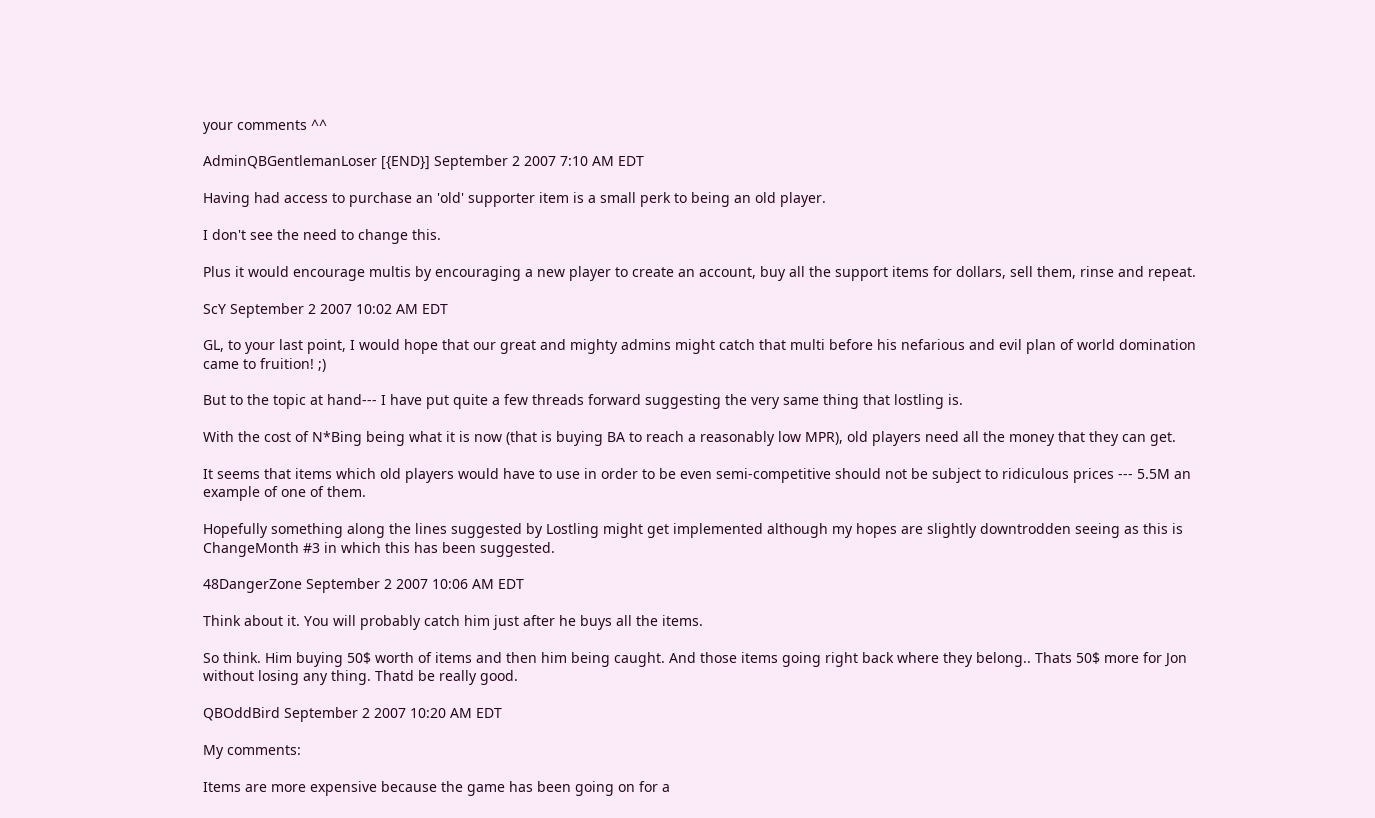your comments ^^

AdminQBGentlemanLoser [{END}] September 2 2007 7:10 AM EDT

Having had access to purchase an 'old' supporter item is a small perk to being an old player.

I don't see the need to change this.

Plus it would encourage multis by encouraging a new player to create an account, buy all the support items for dollars, sell them, rinse and repeat.

ScY September 2 2007 10:02 AM EDT

GL, to your last point, I would hope that our great and mighty admins might catch that multi before his nefarious and evil plan of world domination came to fruition! ;)

But to the topic at hand--- I have put quite a few threads forward suggesting the very same thing that lostling is.

With the cost of N*Bing being what it is now (that is buying BA to reach a reasonably low MPR), old players need all the money that they can get.

It seems that items which old players would have to use in order to be even semi-competitive should not be subject to ridiculous prices --- 5.5M an example of one of them.

Hopefully something along the lines suggested by Lostling might get implemented although my hopes are slightly downtrodden seeing as this is ChangeMonth #3 in which this has been suggested.

48DangerZone September 2 2007 10:06 AM EDT

Think about it. You will probably catch him just after he buys all the items.

So think. Him buying 50$ worth of items and then him being caught. And those items going right back where they belong.. Thats 50$ more for Jon without losing any thing. Thatd be really good.

QBOddBird September 2 2007 10:20 AM EDT

My comments:

Items are more expensive because the game has been going on for a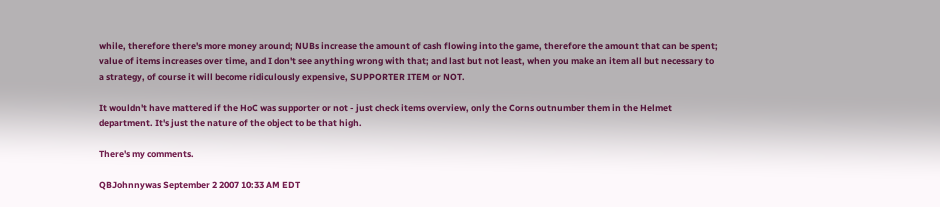while, therefore there's more money around; NUBs increase the amount of cash flowing into the game, therefore the amount that can be spent; value of items increases over time, and I don't see anything wrong with that; and last but not least, when you make an item all but necessary to a strategy, of course it will become ridiculously expensive, SUPPORTER ITEM or NOT.

It wouldn't have mattered if the HoC was supporter or not - just check items overview, only the Corns outnumber them in the Helmet department. It's just the nature of the object to be that high.

There's my comments.

QBJohnnywas September 2 2007 10:33 AM EDT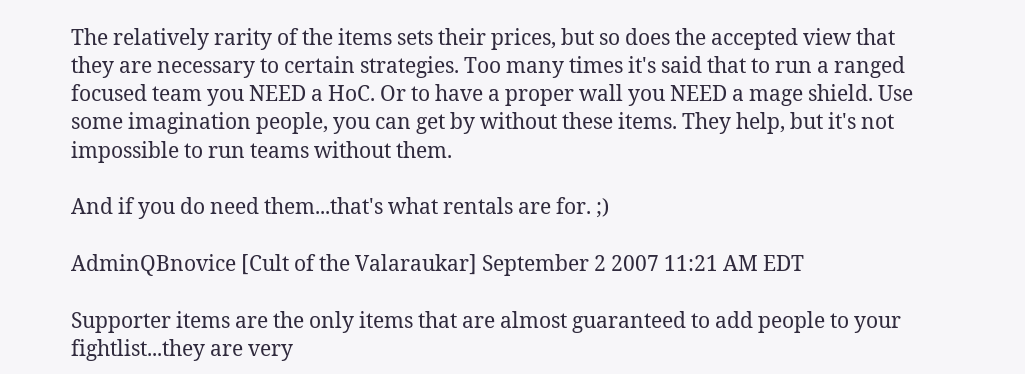The relatively rarity of the items sets their prices, but so does the accepted view that they are necessary to certain strategies. Too many times it's said that to run a ranged focused team you NEED a HoC. Or to have a proper wall you NEED a mage shield. Use some imagination people, you can get by without these items. They help, but it's not impossible to run teams without them.

And if you do need them...that's what rentals are for. ;)

AdminQBnovice [Cult of the Valaraukar] September 2 2007 11:21 AM EDT

Supporter items are the only items that are almost guaranteed to add people to your fightlist...they are very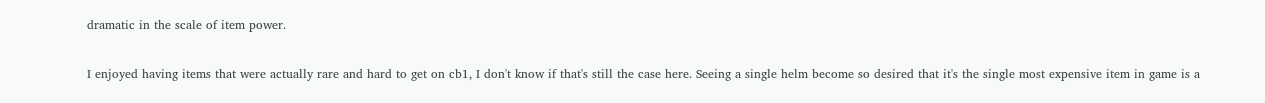dramatic in the scale of item power.

I enjoyed having items that were actually rare and hard to get on cb1, I don't know if that's still the case here. Seeing a single helm become so desired that it's the single most expensive item in game is a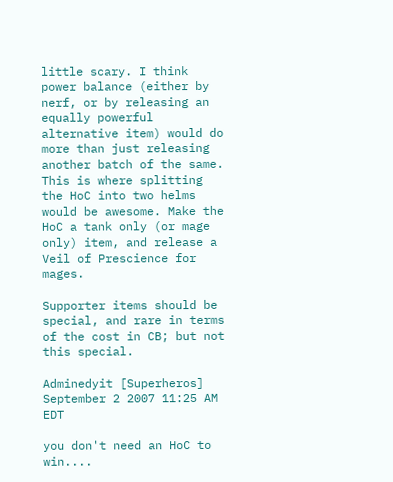little scary. I think power balance (either by nerf, or by releasing an equally powerful alternative item) would do more than just releasing another batch of the same. This is where splitting the HoC into two helms would be awesome. Make the HoC a tank only (or mage only) item, and release a Veil of Prescience for mages.

Supporter items should be special, and rare in terms of the cost in CB; but not this special.

Adminedyit [Superheros] September 2 2007 11:25 AM EDT

you don't need an HoC to win....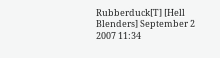Rubberduck[T] [Hell Blenders] September 2 2007 11:34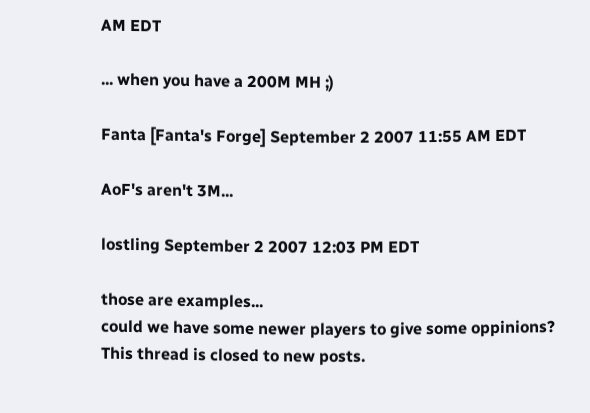AM EDT

... when you have a 200M MH ;)

Fanta [Fanta's Forge] September 2 2007 11:55 AM EDT

AoF's aren't 3M...

lostling September 2 2007 12:03 PM EDT

those are examples...
could we have some newer players to give some oppinions?
This thread is closed to new posts.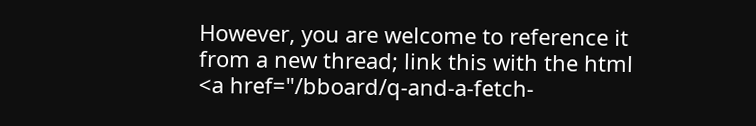However, you are welcome to reference it from a new thread; link this with the html <a href="/bboard/q-and-a-fetch-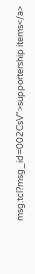msg.tcl?msg_id=002CsV">supportership items</a>